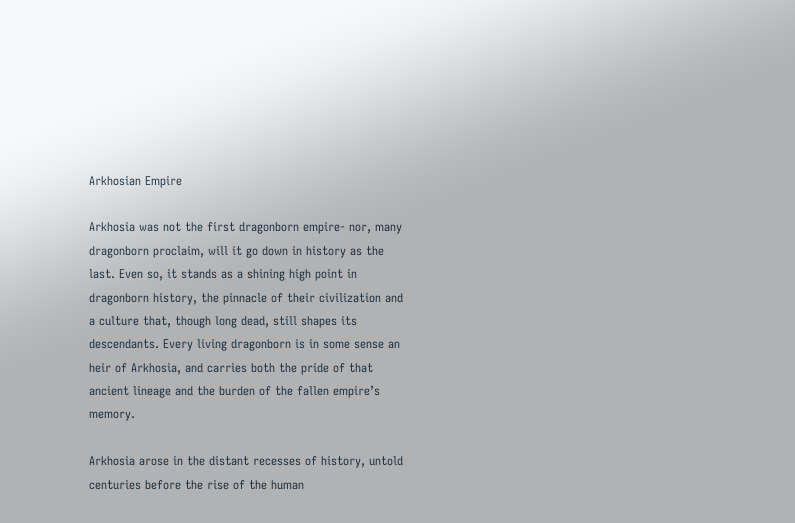Arkhosian Empire

Arkhosia was not the first dragonborn empire- nor, many dragonborn proclaim, will it go down in history as the last. Even so, it stands as a shining high point in dragonborn history, the pinnacle of their civilization and a culture that, though long dead, still shapes its descendants. Every living dragonborn is in some sense an heir of Arkhosia, and carries both the pride of that ancient lineage and the burden of the fallen empire’s memory.

Arkhosia arose in the distant recesses of history, untold centuries before the rise of the human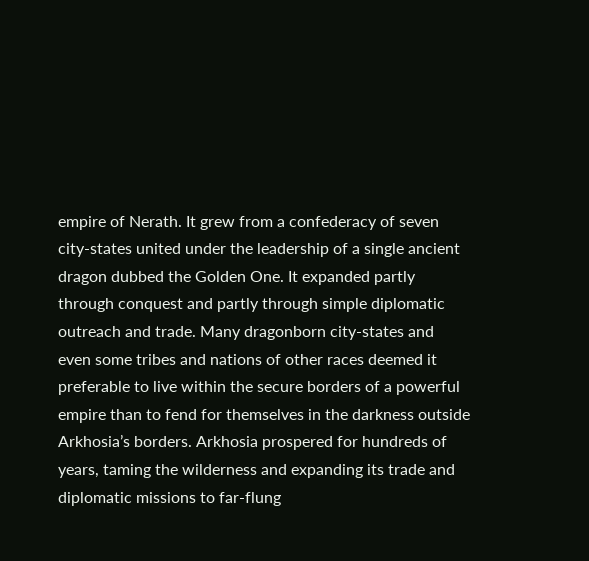empire of Nerath. It grew from a confederacy of seven city-states united under the leadership of a single ancient dragon dubbed the Golden One. It expanded partly through conquest and partly through simple diplomatic outreach and trade. Many dragonborn city-states and even some tribes and nations of other races deemed it preferable to live within the secure borders of a powerful empire than to fend for themselves in the darkness outside Arkhosia’s borders. Arkhosia prospered for hundreds of years, taming the wilderness and expanding its trade and diplomatic missions to far-flung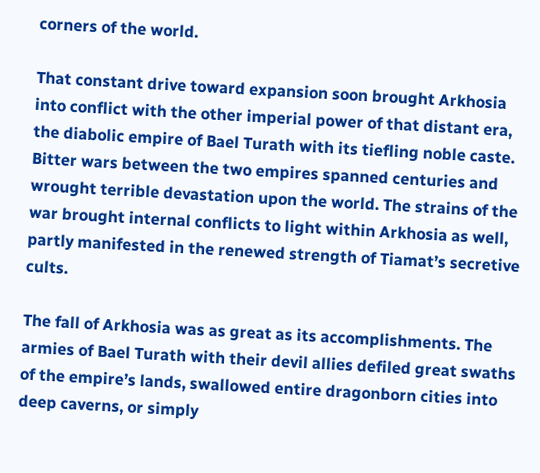corners of the world.

That constant drive toward expansion soon brought Arkhosia into conflict with the other imperial power of that distant era, the diabolic empire of Bael Turath with its tiefling noble caste. Bitter wars between the two empires spanned centuries and wrought terrible devastation upon the world. The strains of the war brought internal conflicts to light within Arkhosia as well, partly manifested in the renewed strength of Tiamat’s secretive cults.

The fall of Arkhosia was as great as its accomplishments. The armies of Bael Turath with their devil allies defiled great swaths of the empire’s lands, swallowed entire dragonborn cities into deep caverns, or simply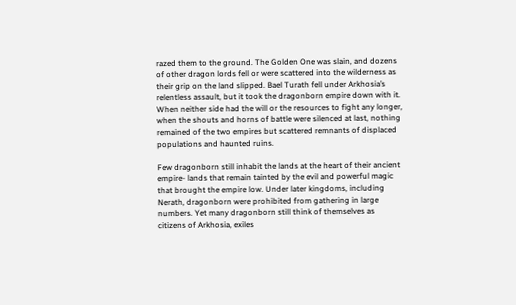razed them to the ground. The Golden One was slain, and dozens of other dragon lords fell or were scattered into the wilderness as their grip on the land slipped. Bael Turath fell under Arkhosia’s relentless assault, but it took the dragonborn empire down with it. When neither side had the will or the resources to fight any longer, when the shouts and horns of battle were silenced at last, nothing remained of the two empires but scattered remnants of displaced populations and haunted ruins.

Few dragonborn still inhabit the lands at the heart of their ancient empire- lands that remain tainted by the evil and powerful magic that brought the empire low. Under later kingdoms, including Nerath, dragonborn were prohibited from gathering in large numbers. Yet many dragonborn still think of themselves as citizens of Arkhosia, exiles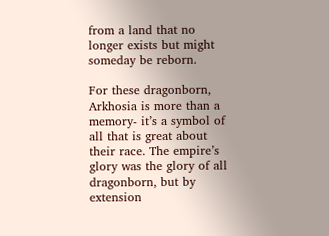from a land that no longer exists but might someday be reborn.

For these dragonborn, Arkhosia is more than a memory- it’s a symbol of all that is great about their race. The empire’s glory was the glory of all dragonborn, but by extension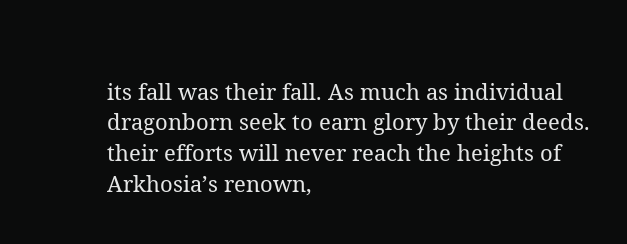its fall was their fall. As much as individual dragonborn seek to earn glory by their deeds. their efforts will never reach the heights of Arkhosia’s renown,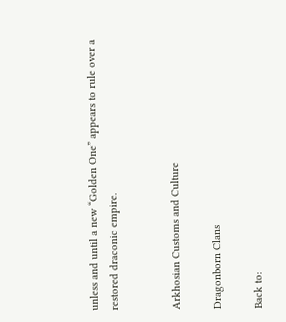unless and until a new “Golden One” appears to rule over a restored draconic empire.


Arkhosian Customs and Culture

Dragonborn Clans

Back to: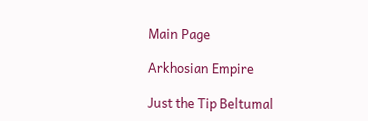Main Page

Arkhosian Empire

Just the Tip Beltumal